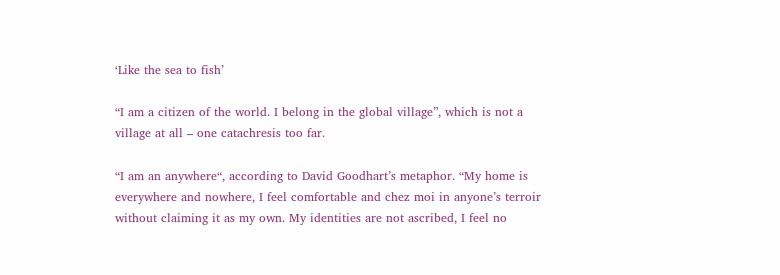‘Like the sea to fish’

“I am a citizen of the world. I belong in the global village”, which is not a village at all – one catachresis too far.

“I am an anywhere“, according to David Goodhart’s metaphor. “My home is everywhere and nowhere, I feel comfortable and chez moi in anyone’s terroir without claiming it as my own. My identities are not ascribed, I feel no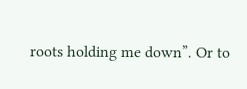roots holding me down”. Or to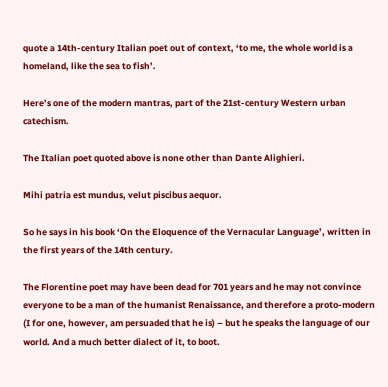quote a 14th-century Italian poet out of context, ‘to me, the whole world is a homeland, like the sea to fish’.

Here’s one of the modern mantras, part of the 21st-century Western urban catechism.

The Italian poet quoted above is none other than Dante Alighieri.

Mihi patria est mundus, velut piscibus aequor.

So he says in his book ‘On the Eloquence of the Vernacular Language’, written in the first years of the 14th century.

The Florentine poet may have been dead for 701 years and he may not convince everyone to be a man of the humanist Renaissance, and therefore a proto-modern (I for one, however, am persuaded that he is) – but he speaks the language of our world. And a much better dialect of it, to boot.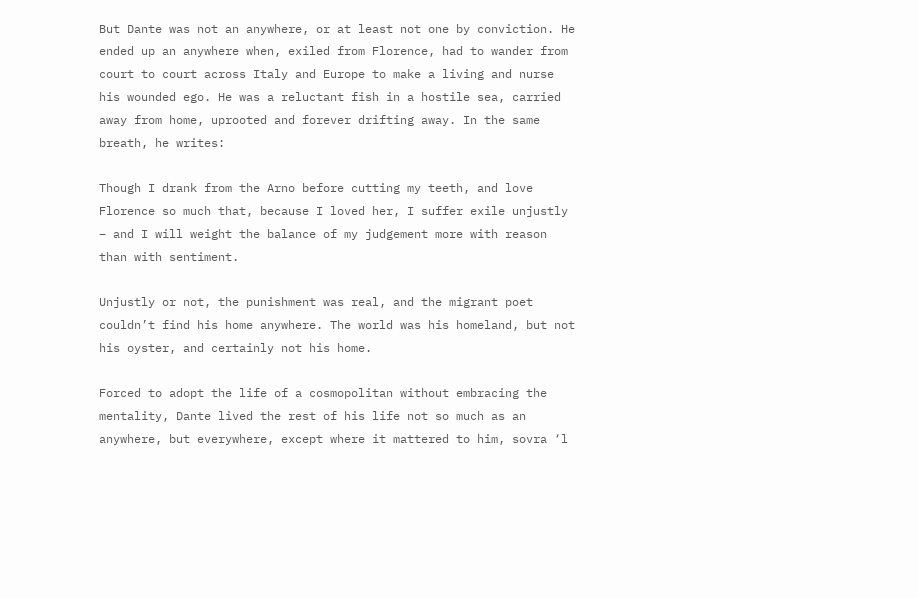But Dante was not an anywhere, or at least not one by conviction. He ended up an anywhere when, exiled from Florence, had to wander from court to court across Italy and Europe to make a living and nurse his wounded ego. He was a reluctant fish in a hostile sea, carried away from home, uprooted and forever drifting away. In the same breath, he writes:

Though I drank from the Arno before cutting my teeth, and love Florence so much that, because I loved her, I suffer exile unjustly – and I will weight the balance of my judgement more with reason than with sentiment.

Unjustly or not, the punishment was real, and the migrant poet couldn’t find his home anywhere. The world was his homeland, but not his oyster, and certainly not his home.

Forced to adopt the life of a cosmopolitan without embracing the mentality, Dante lived the rest of his life not so much as an anywhere, but everywhere, except where it mattered to him, sovra ‘l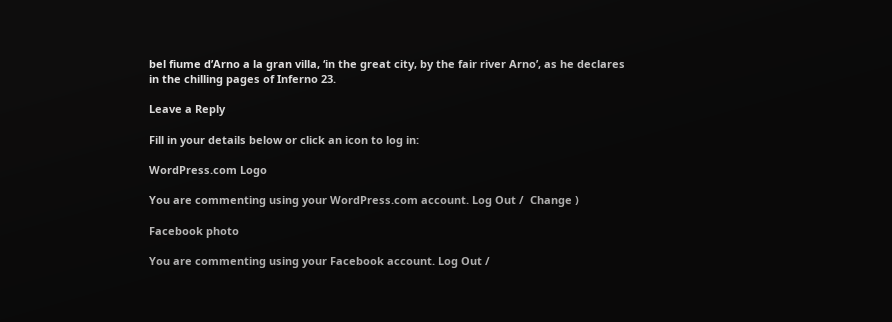bel fiume d’Arno a la gran villa, ‘in the great city, by the fair river Arno’, as he declares in the chilling pages of Inferno 23.

Leave a Reply

Fill in your details below or click an icon to log in:

WordPress.com Logo

You are commenting using your WordPress.com account. Log Out /  Change )

Facebook photo

You are commenting using your Facebook account. Log Out /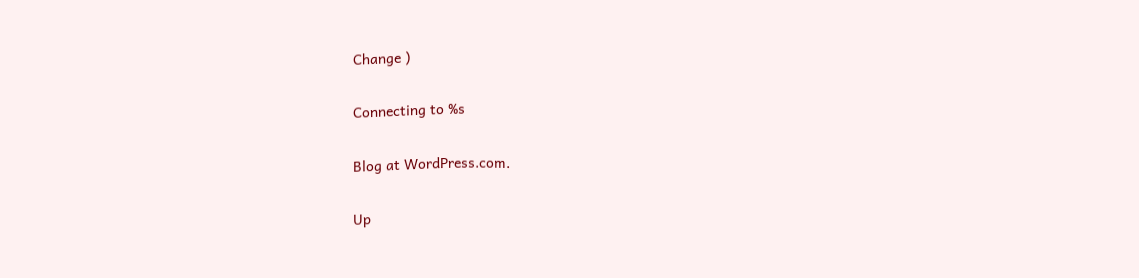Change )

Connecting to %s

Blog at WordPress.com.

Up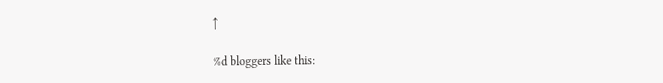↑

%d bloggers like this: